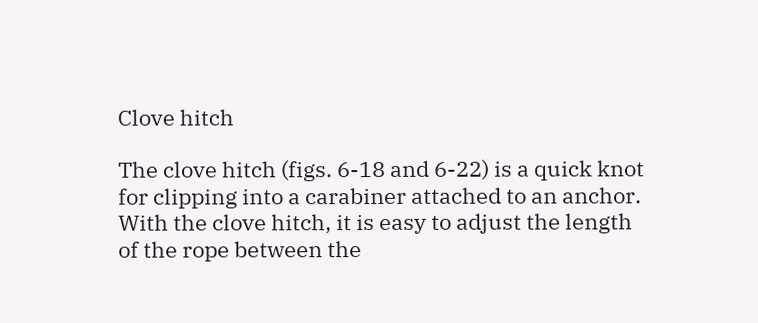Clove hitch

The clove hitch (figs. 6-18 and 6-22) is a quick knot for clipping into a carabiner attached to an anchor. With the clove hitch, it is easy to adjust the length of the rope between the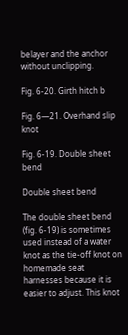belayer and the anchor without unclipping.

Fig. 6-20. Girth hitch b

Fig. 6—21. Overhand slip knot

Fig. 6-19. Double sheet bend

Double sheet bend

The double sheet bend (fig. 6-19) is sometimes used instead of a water knot as the tie-off knot on homemade seat harnesses because it is easier to adjust. This knot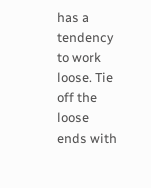has a tendency to work loose. Tie off the loose ends with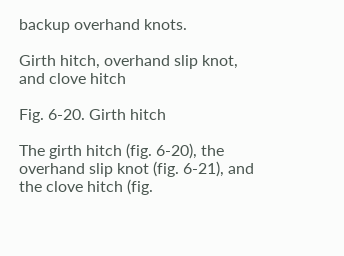backup overhand knots.

Girth hitch, overhand slip knot, and clove hitch

Fig. 6-20. Girth hitch

The girth hitch (fig. 6-20), the overhand slip knot (fig. 6-21), and the clove hitch (fig.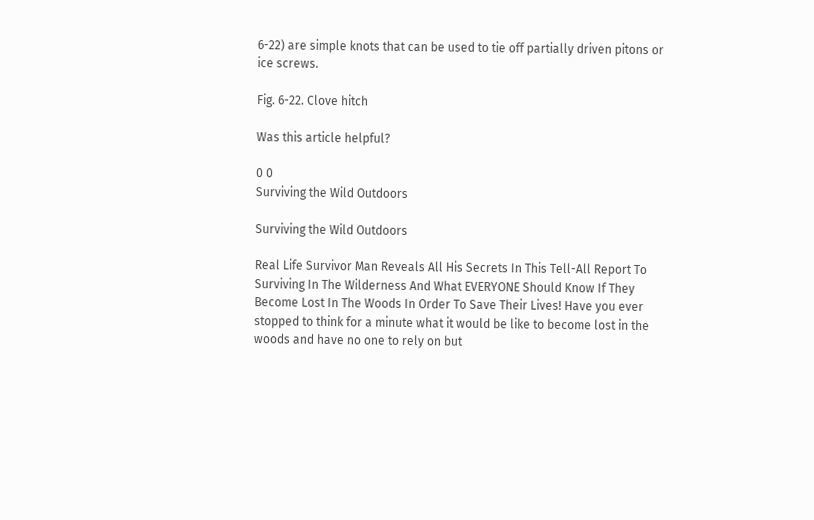6-22) are simple knots that can be used to tie off partially driven pitons or ice screws.

Fig. 6-22. Clove hitch

Was this article helpful?

0 0
Surviving the Wild Outdoors

Surviving the Wild Outdoors

Real Life Survivor Man Reveals All His Secrets In This Tell-All Report To Surviving In The Wilderness And What EVERYONE Should Know If They Become Lost In The Woods In Order To Save Their Lives! Have you ever stopped to think for a minute what it would be like to become lost in the woods and have no one to rely on but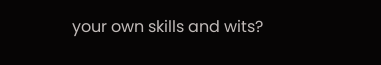your own skills and wits?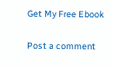Get My Free Ebook

Post a comment